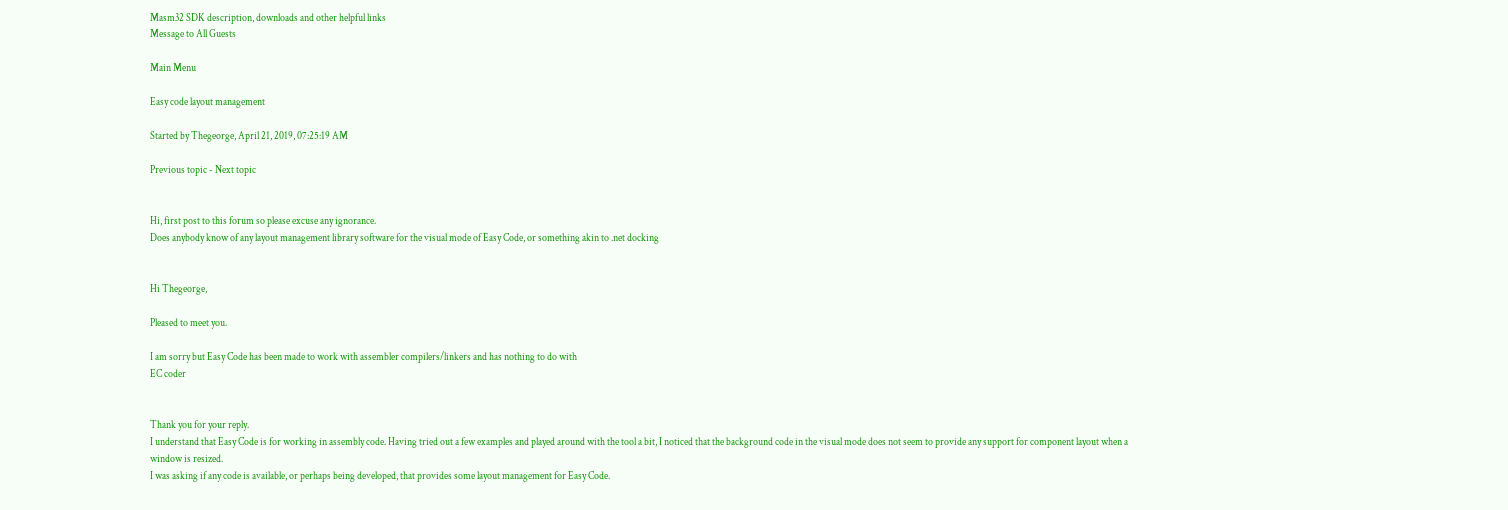Masm32 SDK description, downloads and other helpful links
Message to All Guests

Main Menu

Easy code layout management

Started by Thegeorge, April 21, 2019, 07:25:19 AM

Previous topic - Next topic


Hi, first post to this forum so please excuse any ignorance.
Does anybody know of any layout management library software for the visual mode of Easy Code, or something akin to .net docking


Hi Thegeorge,

Pleased to meet you.

I am sorry but Easy Code has been made to work with assembler compilers/linkers and has nothing to do with
EC coder


Thank you for your reply.
I understand that Easy Code is for working in assembly code. Having tried out a few examples and played around with the tool a bit, I noticed that the background code in the visual mode does not seem to provide any support for component layout when a window is resized.
I was asking if any code is available, or perhaps being developed, that provides some layout management for Easy Code.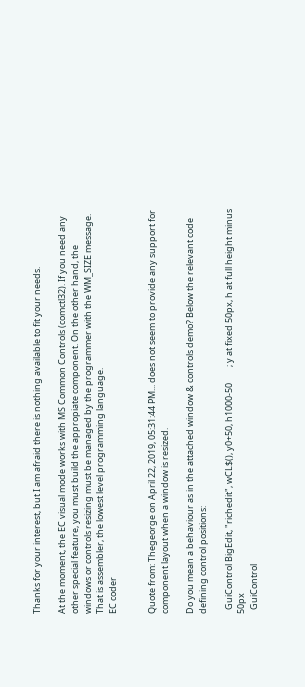Thanks for your interest, but I am afraid there is nothing available to fit your needs.

At the moment, the EC visual mode works with MS Common Controls (comctl32). If you need any other special feature, you must build the appropiate component. On the other hand, the windows or controls resizing must be managed by the programmer with the WM_SIZE message. That is assembler, the lowest level programming language.
EC coder


Quote from: Thegeorge on April 22, 2019, 05:31:44 PM... does not seem to provide any support for component layout when a window is resized.

Do you mean a behaviour as in the attached window & controls demo? Below the relevant code defining control positions:

  GuiControl BigEdit, "richedit", wCL$(), y0+50, h1000-50        ; y at fixed 50px, h at full height minus 50px
  GuiControl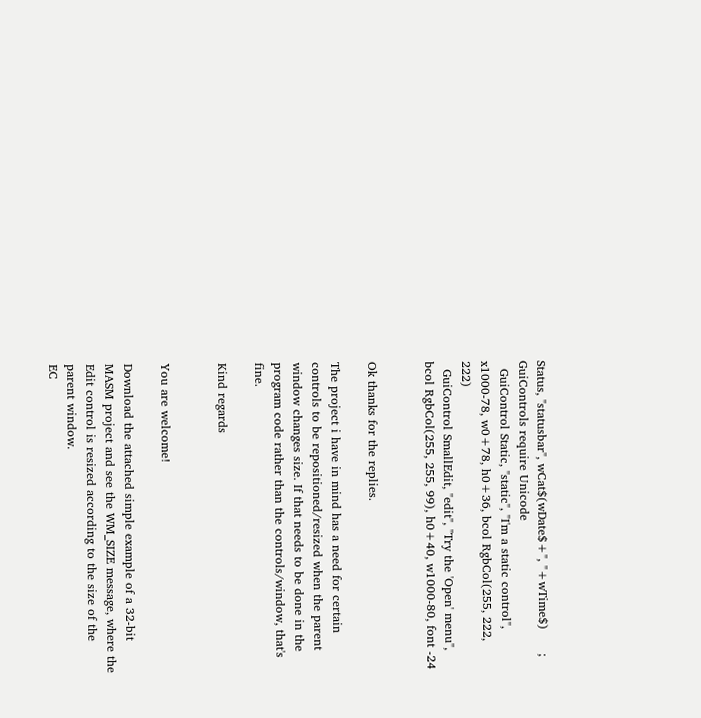Status, "statusbar", wCat$(wDate$+", "+wTime$)      ; GuiControls require Unicode
  GuiControl Static, "static", "I'm a static control", x1000-78, w0+78, h0+36, bcol RgbCol(255, 222, 222)
  GuiControl SmallEdit, "edit", "Try the 'Open' menu", bcol RgbCol(255, 255, 99), h0+40, w1000-80, font -24


Ok thanks for the replies.

The project i have in mind has a need for certain controls to be repositioned/resized when the parent window changes size. If that needs to be done in the program code rather than the controls/window, that's fine.

Kind regards


You are welcome!

Download the attached simple example of a 32-bit MASM project and see the WM_SIZE message, where the Edit control is resized according to the size of the parent window.
EC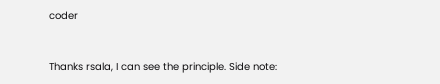coder


Thanks rsala, I can see the principle. Side note: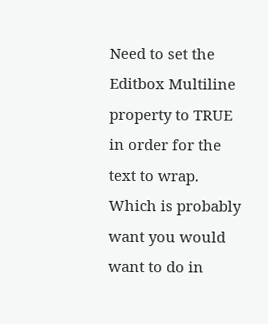Need to set the Editbox Multiline property to TRUE in order for the text to wrap. Which is probably want you would want to do in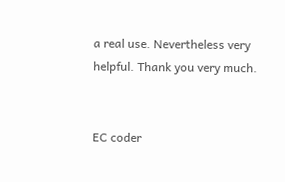a real use. Nevertheless very helpful. Thank you very much.


EC coder